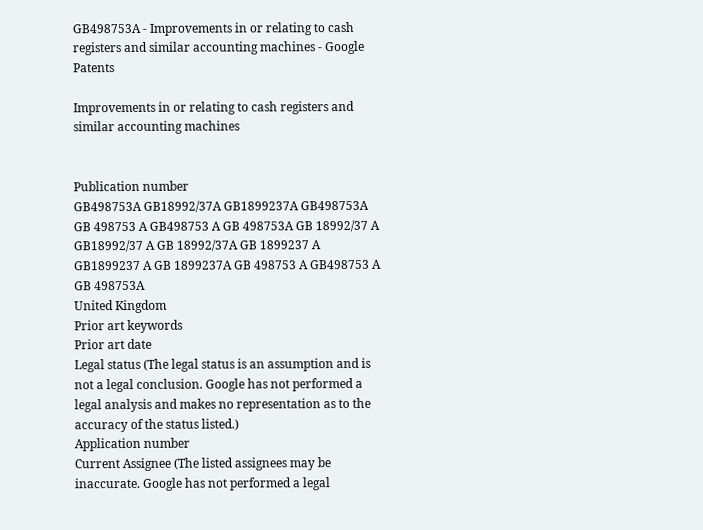GB498753A - Improvements in or relating to cash registers and similar accounting machines - Google Patents

Improvements in or relating to cash registers and similar accounting machines


Publication number
GB498753A GB18992/37A GB1899237A GB498753A GB 498753 A GB498753 A GB 498753A GB 18992/37 A GB18992/37 A GB 18992/37A GB 1899237 A GB1899237 A GB 1899237A GB 498753 A GB498753 A GB 498753A
United Kingdom
Prior art keywords
Prior art date
Legal status (The legal status is an assumption and is not a legal conclusion. Google has not performed a legal analysis and makes no representation as to the accuracy of the status listed.)
Application number
Current Assignee (The listed assignees may be inaccurate. Google has not performed a legal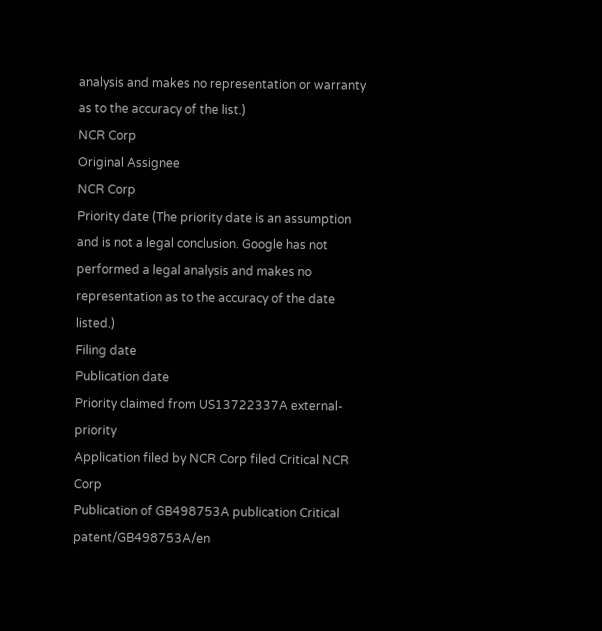analysis and makes no representation or warranty as to the accuracy of the list.)
NCR Corp
Original Assignee
NCR Corp
Priority date (The priority date is an assumption and is not a legal conclusion. Google has not performed a legal analysis and makes no representation as to the accuracy of the date listed.)
Filing date
Publication date
Priority claimed from US13722337A external-priority
Application filed by NCR Corp filed Critical NCR Corp
Publication of GB498753A publication Critical patent/GB498753A/en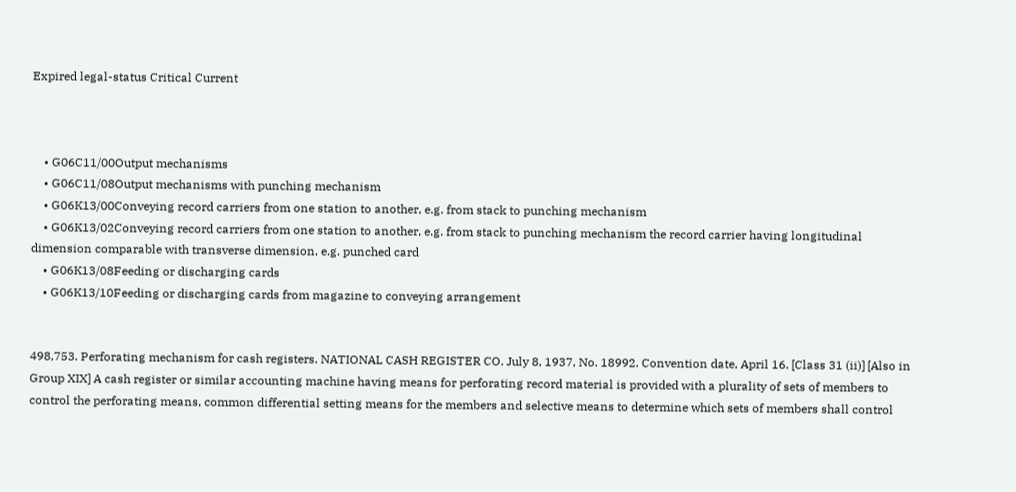Expired legal-status Critical Current



    • G06C11/00Output mechanisms
    • G06C11/08Output mechanisms with punching mechanism
    • G06K13/00Conveying record carriers from one station to another, e.g. from stack to punching mechanism
    • G06K13/02Conveying record carriers from one station to another, e.g. from stack to punching mechanism the record carrier having longitudinal dimension comparable with transverse dimension, e.g. punched card
    • G06K13/08Feeding or discharging cards
    • G06K13/10Feeding or discharging cards from magazine to conveying arrangement


498,753. Perforating mechanism for cash registers. NATIONAL CASH REGISTER CO. July 8, 1937, No. 18992. Convention date, April 16. [Class 31 (ii)] [Also in Group XIX] A cash register or similar accounting machine having means for perforating record material is provided with a plurality of sets of members to control the perforating means, common differential setting means for the members and selective means to determine which sets of members shall control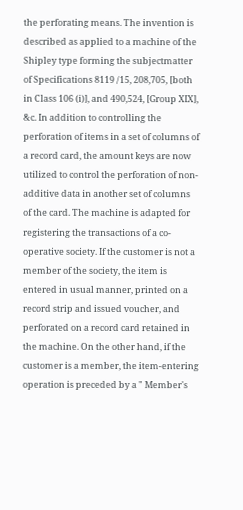the perforating means. The invention is described as applied to a machine of the Shipley type forming the subjectmatter of Specifications 8119 /15, 208,705, [both in Class 106 (i)], and 490,524, [Group XIX], &c. In addition to controlling the perforation of items in a set of columns of a record card, the amount keys are now utilized to control the perforation of non-additive data in another set of columns of the card. The machine is adapted for registering the transactions of a co-operative society. If the customer is not a member of the society, the item is entered in usual manner, printed on a record strip and issued voucher, and perforated on a record card retained in the machine. On the other hand, if the customer is a member, the item-entering operation is preceded by a " Member's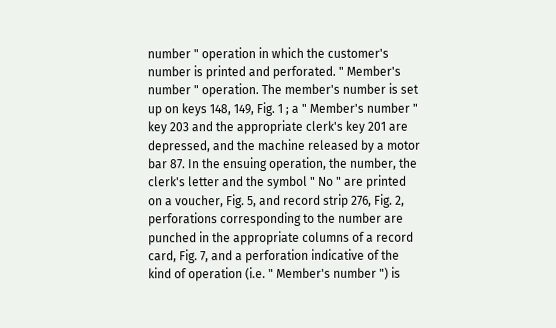number " operation in which the customer's number is printed and perforated. " Member's number " operation. The member's number is set up on keys 148, 149, Fig. 1 ; a " Member's number " key 203 and the appropriate clerk's key 201 are depressed, and the machine released by a motor bar 87. In the ensuing operation, the number, the clerk's letter and the symbol " No " are printed on a voucher, Fig. 5, and record strip 276, Fig. 2, perforations corresponding to the number are punched in the appropriate columns of a record card, Fig. 7, and a perforation indicative of the kind of operation (i.e. " Member's number ") is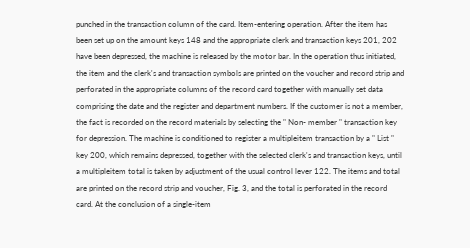punched in the transaction column of the card. Item-entering operation. After the item has been set up on the amount keys 148 and the appropriate clerk and transaction keys 201, 202 have been depressed, the machine is released by the motor bar. In the operation thus initiated, the item and the clerk's and transaction symbols are printed on the voucher and record strip and perforated in the appropriate columns of the record card together with manually set data comprising the date and the register and department numbers. If the customer is not a member, the fact is recorded on the record materials by selecting the " Non- member " transaction key for depression. The machine is conditioned to register a multipleitem transaction by a " List " key 200, which remains depressed, together with the selected clerk's and transaction keys, until a multipleitem total is taken by adjustment of the usual control lever 122. The items and total are printed on the record strip and voucher, Fig. 3, and the total is perforated in the record card. At the conclusion of a single-item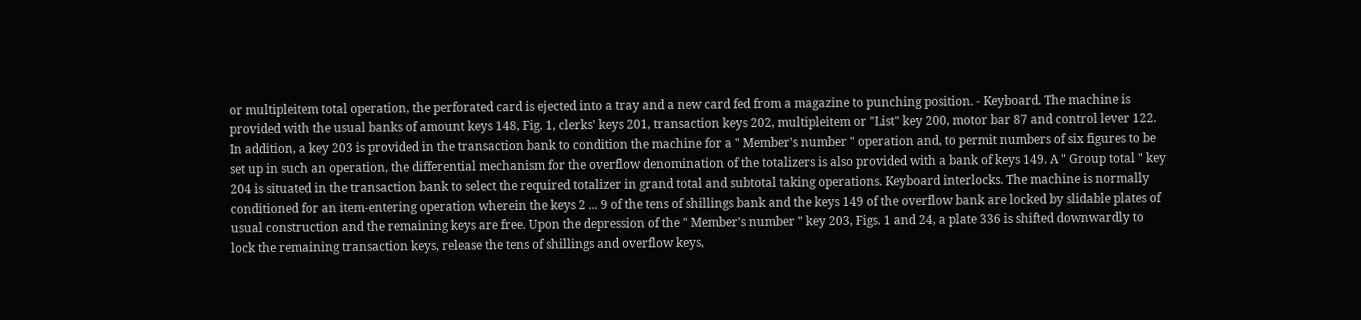or multipleitem total operation, the perforated card is ejected into a tray and a new card fed from a magazine to punching position. - Keyboard. The machine is provided with the usual banks of amount keys 148, Fig. 1, clerks' keys 201, transaction keys 202, multipleitem or "List" key 200, motor bar 87 and control lever 122. In addition, a key 203 is provided in the transaction bank to condition the machine for a " Member's number " operation and, to permit numbers of six figures to be set up in such an operation, the differential mechanism for the overflow denomination of the totalizers is also provided with a bank of keys 149. A " Group total " key 204 is situated in the transaction bank to select the required totalizer in grand total and subtotal taking operations. Keyboard interlocks. The machine is normally conditioned for an item-entering operation wherein the keys 2 ... 9 of the tens of shillings bank and the keys 149 of the overflow bank are locked by slidable plates of usual construction and the remaining keys are free. Upon the depression of the " Member's number " key 203, Figs. 1 and 24, a plate 336 is shifted downwardly to lock the remaining transaction keys, release the tens of shillings and overflow keys,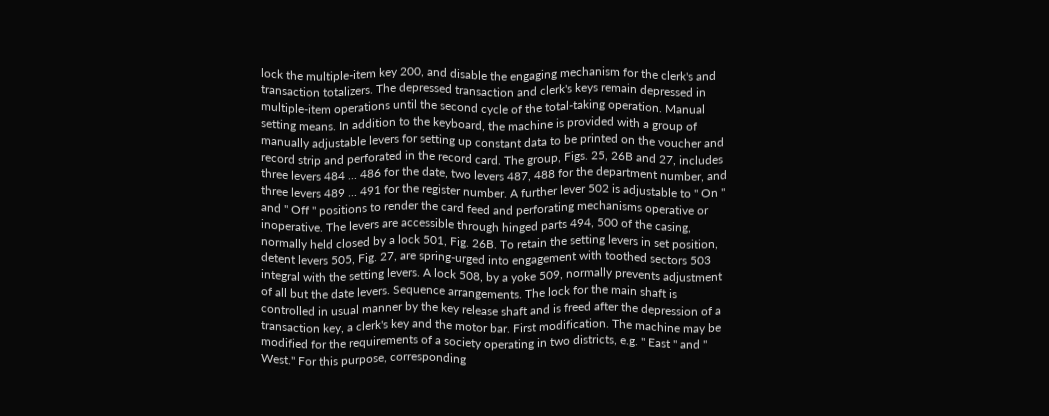lock the multiple-item key 200, and disable the engaging mechanism for the clerk's and transaction totalizers. The depressed transaction and clerk's keys remain depressed in multiple-item operations until the second cycle of the total-taking operation. Manual setting means. In addition to the keyboard, the machine is provided with a group of manually adjustable levers for setting up constant data to be printed on the voucher and record strip and perforated in the record card. The group, Figs. 25, 26B and 27, includes three levers 484 ... 486 for the date, two levers 487, 488 for the department number, and three levers 489 ... 491 for the register number. A further lever 502 is adjustable to " On " and " Off " positions to render the card feed and perforating mechanisms operative or inoperative. The levers are accessible through hinged parts 494, 500 of the casing, normally held closed by a lock 501, Fig. 26B. To retain the setting levers in set position, detent levers 505, Fig. 27, are spring-urged into engagement with toothed sectors 503 integral with the setting levers. A lock 508, by a yoke 509, normally prevents adjustment of all but the date levers. Sequence arrangements. The lock for the main shaft is controlled in usual manner by the key release shaft and is freed after the depression of a transaction key, a clerk's key and the motor bar. First modification. The machine may be modified for the requirements of a society operating in two districts, e.g. " East " and " West." For this purpose, corresponding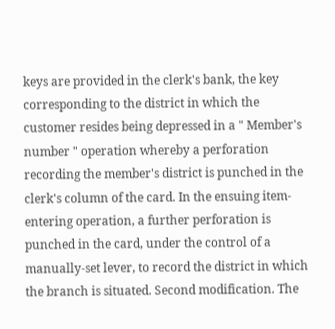keys are provided in the clerk's bank, the key corresponding to the district in which the customer resides being depressed in a " Member's number " operation whereby a perforation recording the member's district is punched in the clerk's column of the card. In the ensuing item-entering operation, a further perforation is punched in the card, under the control of a manually-set lever, to record the district in which the branch is situated. Second modification. The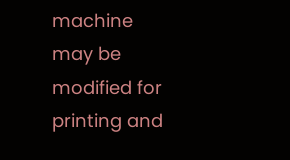machine may be modified for printing and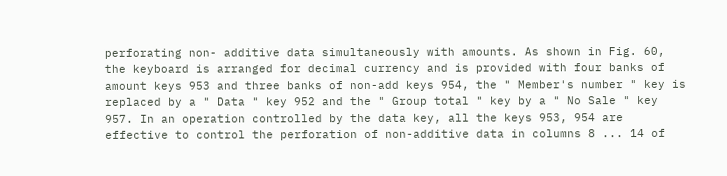perforating non- additive data simultaneously with amounts. As shown in Fig. 60, the keyboard is arranged for decimal currency and is provided with four banks of amount keys 953 and three banks of non-add keys 954, the " Member's number " key is replaced by a " Data " key 952 and the " Group total " key by a " No Sale " key 957. In an operation controlled by the data key, all the keys 953, 954 are effective to control the perforation of non-additive data in columns 8 ... 14 of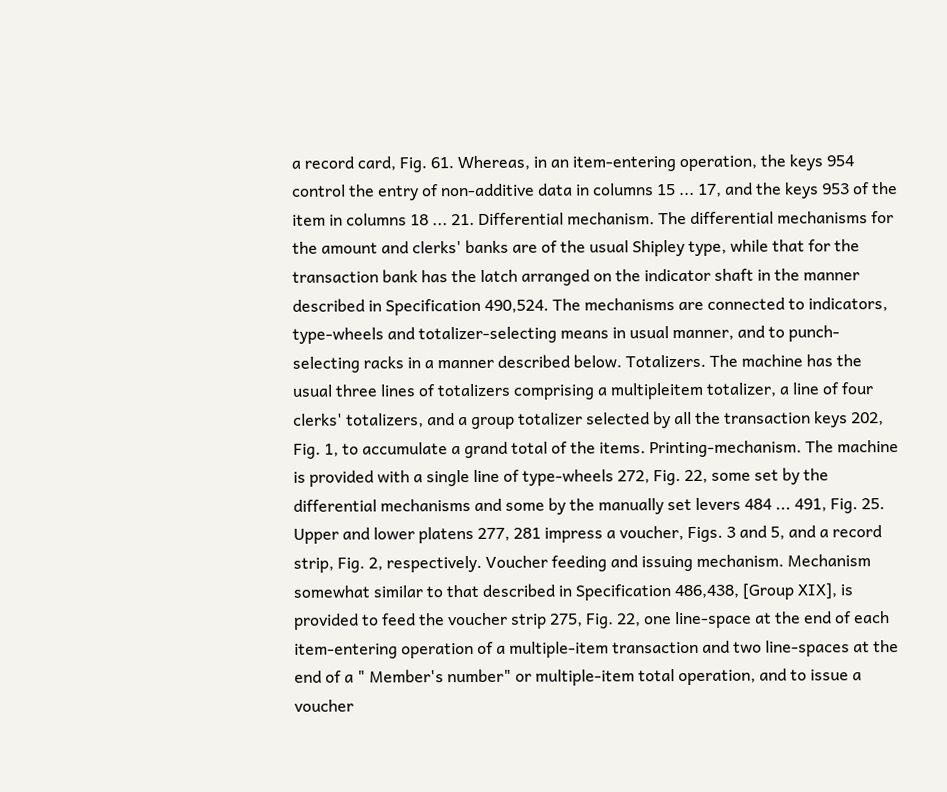a record card, Fig. 61. Whereas, in an item-entering operation, the keys 954 control the entry of non-additive data in columns 15 ... 17, and the keys 953 of the item in columns 18 ... 21. Differential mechanism. The differential mechanisms for the amount and clerks' banks are of the usual Shipley type, while that for the transaction bank has the latch arranged on the indicator shaft in the manner described in Specification 490,524. The mechanisms are connected to indicators, type-wheels and totalizer-selecting means in usual manner, and to punch-selecting racks in a manner described below. Totalizers. The machine has the usual three lines of totalizers comprising a multipleitem totalizer, a line of four clerks' totalizers, and a group totalizer selected by all the transaction keys 202, Fig. 1, to accumulate a grand total of the items. Printing-mechanism. The machine is provided with a single line of type-wheels 272, Fig. 22, some set by the differential mechanisms and some by the manually set levers 484 ... 491, Fig. 25. Upper and lower platens 277, 281 impress a voucher, Figs. 3 and 5, and a record strip, Fig. 2, respectively. Voucher feeding and issuing mechanism. Mechanism somewhat similar to that described in Specification 486,438, [Group XIX], is provided to feed the voucher strip 275, Fig. 22, one line-space at the end of each item-entering operation of a multiple-item transaction and two line-spaces at the end of a " Member's number" or multiple-item total operation, and to issue a voucher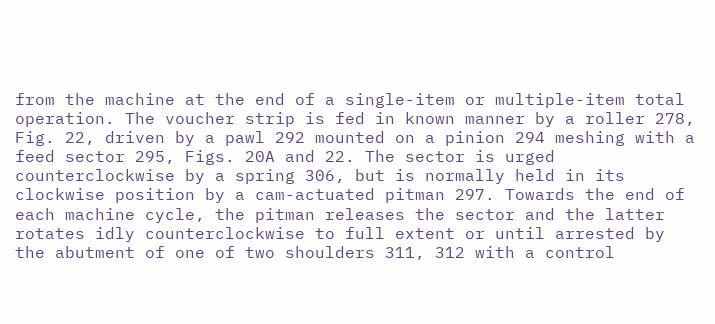from the machine at the end of a single-item or multiple-item total operation. The voucher strip is fed in known manner by a roller 278, Fig. 22, driven by a pawl 292 mounted on a pinion 294 meshing with a feed sector 295, Figs. 20A and 22. The sector is urged counterclockwise by a spring 306, but is normally held in its clockwise position by a cam-actuated pitman 297. Towards the end of each machine cycle, the pitman releases the sector and the latter rotates idly counterclockwise to full extent or until arrested by the abutment of one of two shoulders 311, 312 with a control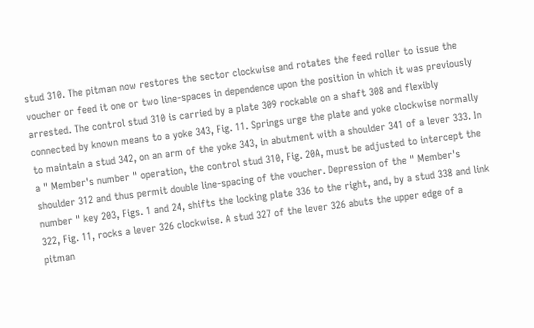stud 310. The pitman now restores the sector clockwise and rotates the feed roller to issue the voucher or feed it one or two line-spaces in dependence upon the position in which it was previously arrested. The control stud 310 is carried by a plate 309 rockable on a shaft 308 and flexibly connected by known means to a yoke 343, Fig. 11. Springs urge the plate and yoke clockwise normally to maintain a stud 342, on an arm of the yoke 343, in abutment with a shoulder 341 of a lever 333. In a " Member's number " operation, the control stud 310, Fig. 20A, must be adjusted to intercept the shoulder 312 and thus permit double line-spacing of the voucher. Depression of the " Member's number " key 203, Figs. 1 and 24, shifts the locking plate 336 to the right, and, by a stud 338 and link 322, Fig. 11, rocks a lever 326 clockwise. A stud 327 of the lever 326 abuts the upper edge of a pitman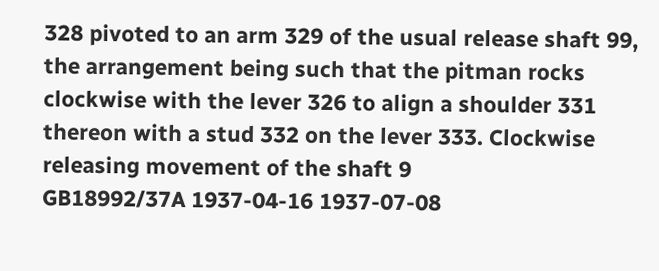328 pivoted to an arm 329 of the usual release shaft 99, the arrangement being such that the pitman rocks clockwise with the lever 326 to align a shoulder 331 thereon with a stud 332 on the lever 333. Clockwise releasing movement of the shaft 9
GB18992/37A 1937-04-16 1937-07-08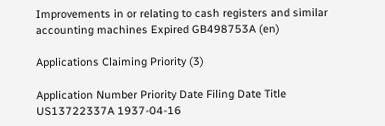Improvements in or relating to cash registers and similar accounting machines Expired GB498753A (en)

Applications Claiming Priority (3)

Application Number Priority Date Filing Date Title
US13722337A 1937-04-16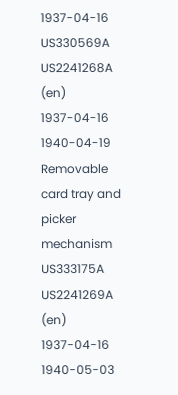1937-04-16
US330569A US2241268A (en) 1937-04-16 1940-04-19 Removable card tray and picker mechanism
US333175A US2241269A (en) 1937-04-16 1940-05-03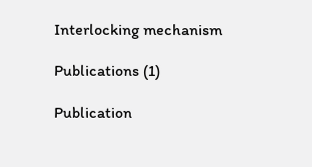Interlocking mechanism

Publications (1)

Publication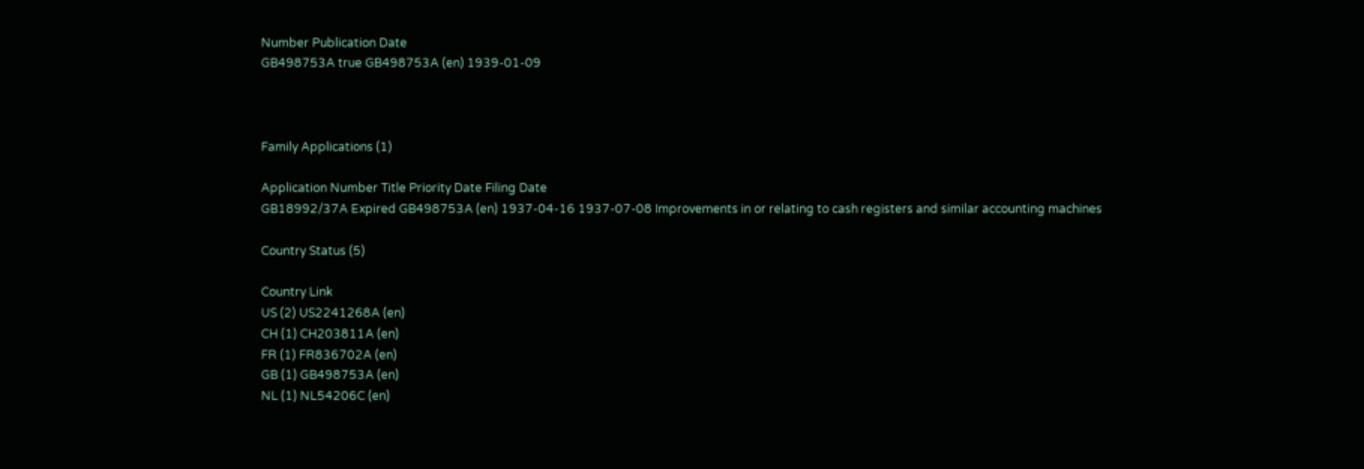Number Publication Date
GB498753A true GB498753A (en) 1939-01-09



Family Applications (1)

Application Number Title Priority Date Filing Date
GB18992/37A Expired GB498753A (en) 1937-04-16 1937-07-08 Improvements in or relating to cash registers and similar accounting machines

Country Status (5)

Country Link
US (2) US2241268A (en)
CH (1) CH203811A (en)
FR (1) FR836702A (en)
GB (1) GB498753A (en)
NL (1) NL54206C (en)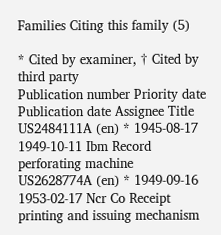Families Citing this family (5)

* Cited by examiner, † Cited by third party
Publication number Priority date Publication date Assignee Title
US2484111A (en) * 1945-08-17 1949-10-11 Ibm Record perforating machine
US2628774A (en) * 1949-09-16 1953-02-17 Ncr Co Receipt printing and issuing mechanism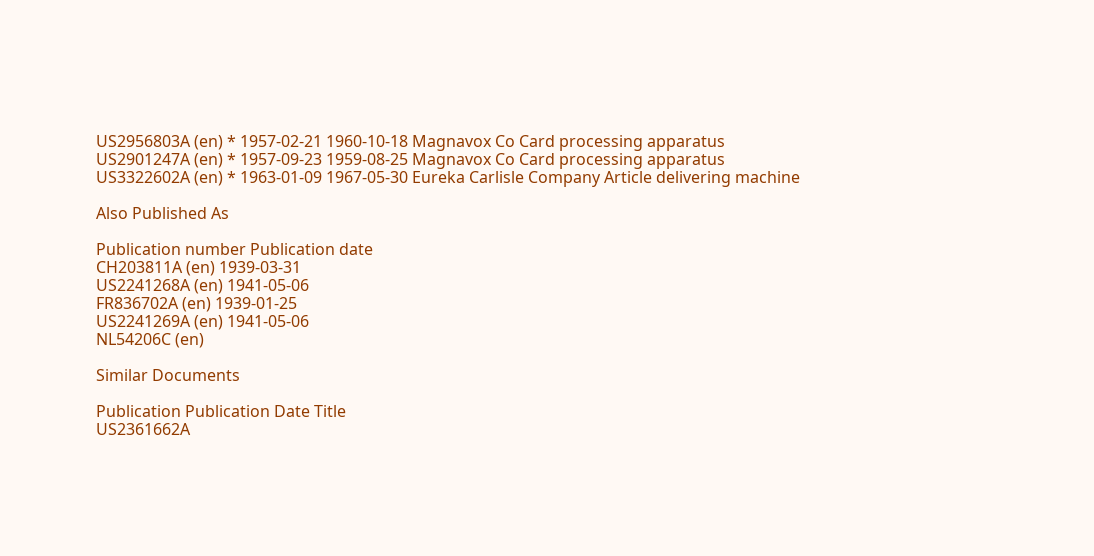US2956803A (en) * 1957-02-21 1960-10-18 Magnavox Co Card processing apparatus
US2901247A (en) * 1957-09-23 1959-08-25 Magnavox Co Card processing apparatus
US3322602A (en) * 1963-01-09 1967-05-30 Eureka Carlisle Company Article delivering machine

Also Published As

Publication number Publication date
CH203811A (en) 1939-03-31
US2241268A (en) 1941-05-06
FR836702A (en) 1939-01-25
US2241269A (en) 1941-05-06
NL54206C (en)

Similar Documents

Publication Publication Date Title
US2361662A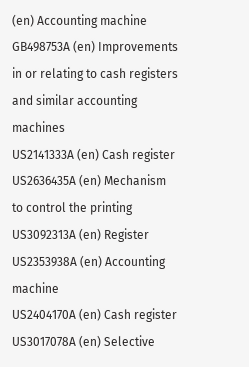(en) Accounting machine
GB498753A (en) Improvements in or relating to cash registers and similar accounting machines
US2141333A (en) Cash register
US2636435A (en) Mechanism to control the printing
US3092313A (en) Register
US2353938A (en) Accounting machine
US2404170A (en) Cash register
US3017078A (en) Selective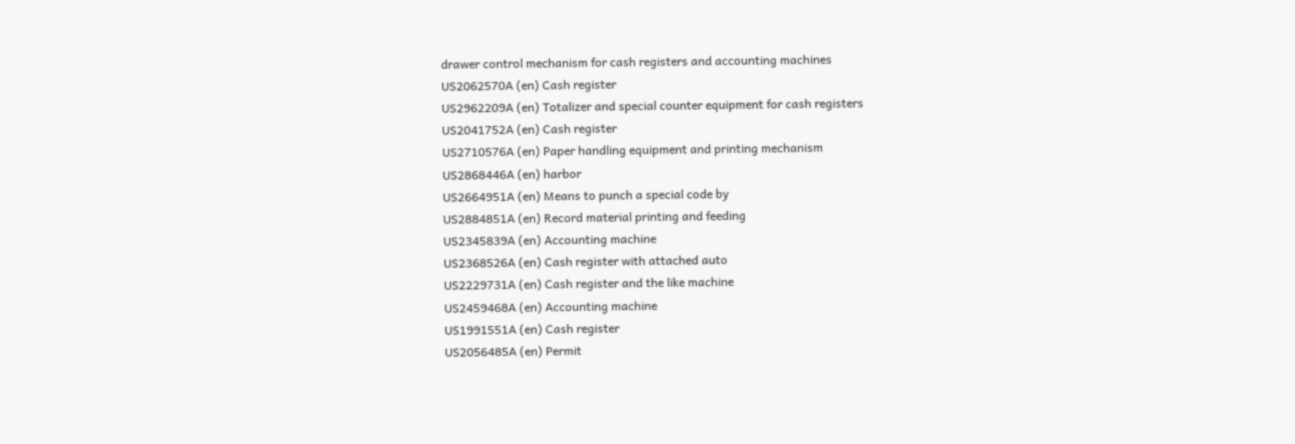drawer control mechanism for cash registers and accounting machines
US2062570A (en) Cash register
US2962209A (en) Totalizer and special counter equipment for cash registers
US2041752A (en) Cash register
US2710576A (en) Paper handling equipment and printing mechanism
US2868446A (en) harbor
US2664951A (en) Means to punch a special code by
US2884851A (en) Record material printing and feeding
US2345839A (en) Accounting machine
US2368526A (en) Cash register with attached auto
US2229731A (en) Cash register and the like machine
US2459468A (en) Accounting machine
US1991551A (en) Cash register
US2056485A (en) Permit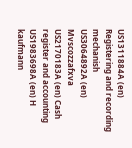US1311884A (en) Registering and recording mechanish
US3064892A (en) Mvscozzafxva
US2170183A (en) Cash register and accounting
US1983698A (en) H kaufmann